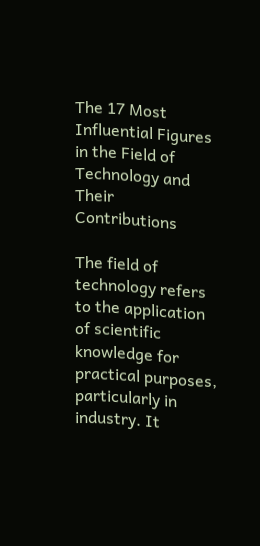The 17 Most Influential Figures in the Field of Technology and Their Contributions

The field of technology refers to the application of scientific knowledge for practical purposes, particularly in industry. It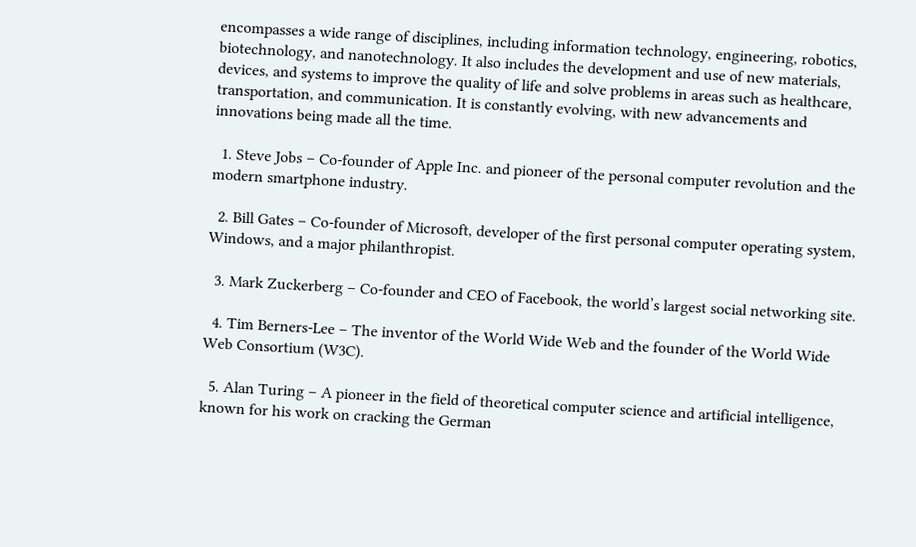encompasses a wide range of disciplines, including information technology, engineering, robotics, biotechnology, and nanotechnology. It also includes the development and use of new materials, devices, and systems to improve the quality of life and solve problems in areas such as healthcare, transportation, and communication. It is constantly evolving, with new advancements and innovations being made all the time.

  1. Steve Jobs – Co-founder of Apple Inc. and pioneer of the personal computer revolution and the modern smartphone industry.

  2. Bill Gates – Co-founder of Microsoft, developer of the first personal computer operating system, Windows, and a major philanthropist.

  3. Mark Zuckerberg – Co-founder and CEO of Facebook, the world’s largest social networking site.

  4. Tim Berners-Lee – The inventor of the World Wide Web and the founder of the World Wide Web Consortium (W3C).

  5. Alan Turing – A pioneer in the field of theoretical computer science and artificial intelligence, known for his work on cracking the German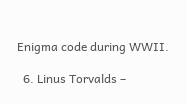Enigma code during WWII.

  6. Linus Torvalds –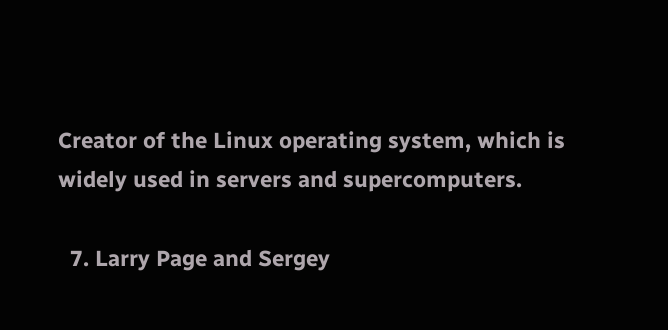Creator of the Linux operating system, which is widely used in servers and supercomputers.

  7. Larry Page and Sergey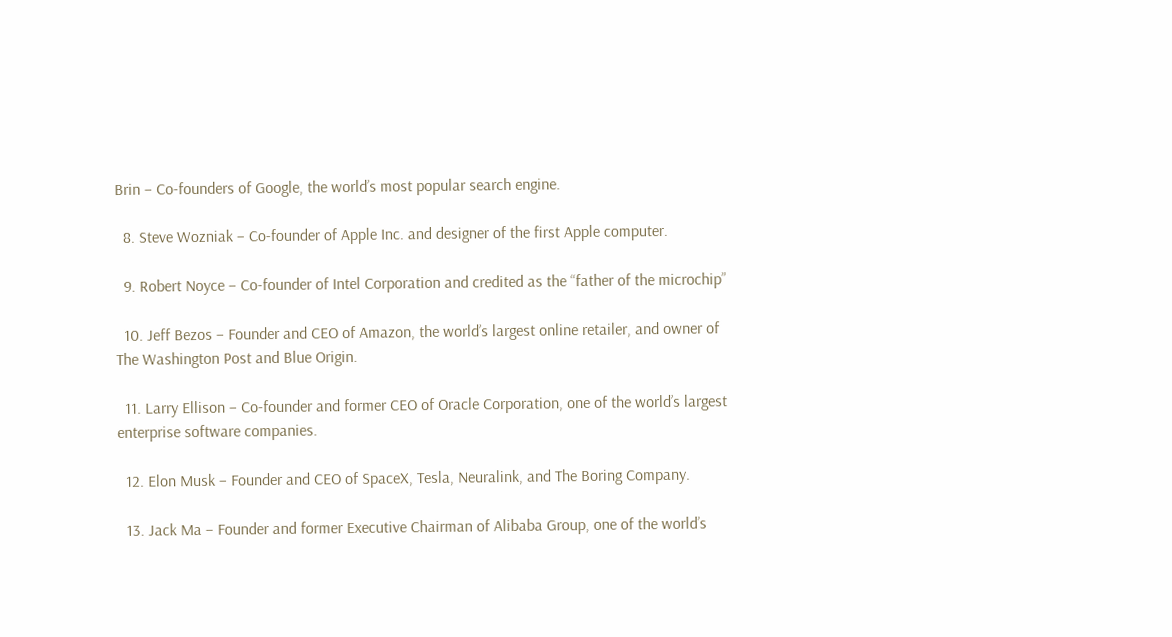Brin – Co-founders of Google, the world’s most popular search engine.

  8. Steve Wozniak – Co-founder of Apple Inc. and designer of the first Apple computer.

  9. Robert Noyce – Co-founder of Intel Corporation and credited as the “father of the microchip”

  10. Jeff Bezos – Founder and CEO of Amazon, the world’s largest online retailer, and owner of The Washington Post and Blue Origin.

  11. Larry Ellison – Co-founder and former CEO of Oracle Corporation, one of the world’s largest enterprise software companies.

  12. Elon Musk – Founder and CEO of SpaceX, Tesla, Neuralink, and The Boring Company.

  13. Jack Ma – Founder and former Executive Chairman of Alibaba Group, one of the world’s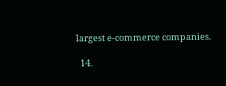largest e-commerce companies.

  14.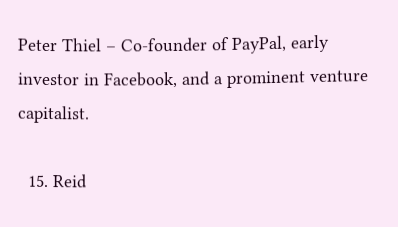Peter Thiel – Co-founder of PayPal, early investor in Facebook, and a prominent venture capitalist.

  15. Reid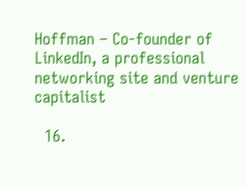Hoffman – Co-founder of LinkedIn, a professional networking site and venture capitalist

  16.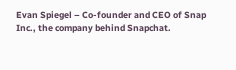Evan Spiegel – Co-founder and CEO of Snap Inc., the company behind Snapchat.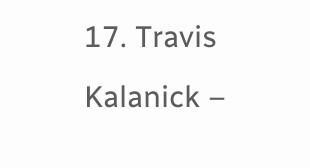17. Travis Kalanick –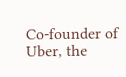Co-founder of Uber, the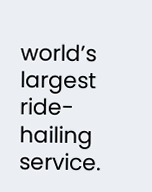world’s largest ride-hailing service.